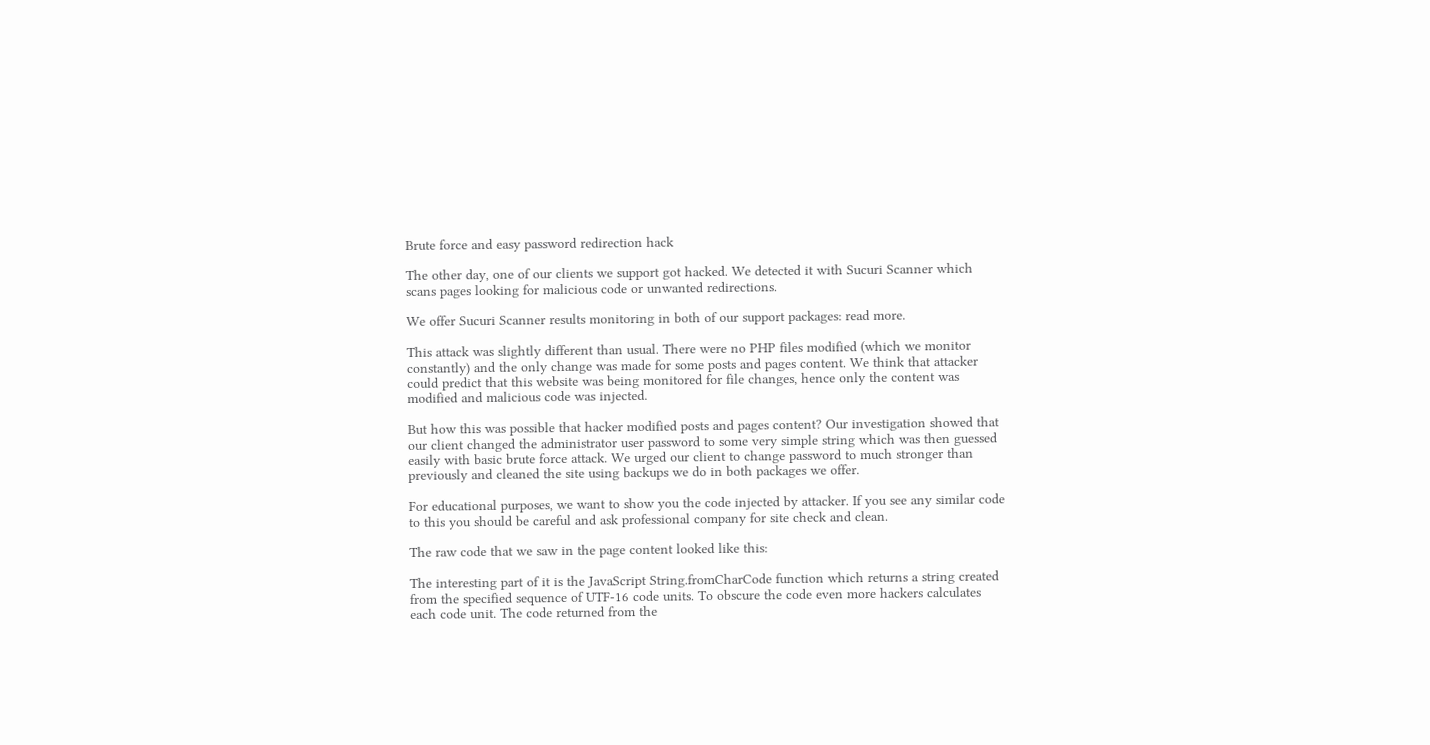Brute force and easy password redirection hack

The other day, one of our clients we support got hacked. We detected it with Sucuri Scanner which scans pages looking for malicious code or unwanted redirections.

We offer Sucuri Scanner results monitoring in both of our support packages: read more.

This attack was slightly different than usual. There were no PHP files modified (which we monitor constantly) and the only change was made for some posts and pages content. We think that attacker could predict that this website was being monitored for file changes, hence only the content was modified and malicious code was injected.

But how this was possible that hacker modified posts and pages content? Our investigation showed that our client changed the administrator user password to some very simple string which was then guessed easily with basic brute force attack. We urged our client to change password to much stronger than previously and cleaned the site using backups we do in both packages we offer.

For educational purposes, we want to show you the code injected by attacker. If you see any similar code to this you should be careful and ask professional company for site check and clean.

The raw code that we saw in the page content looked like this:

The interesting part of it is the JavaScript String.fromCharCode function which returns a string created from the specified sequence of UTF-16 code units. To obscure the code even more hackers calculates each code unit. The code returned from the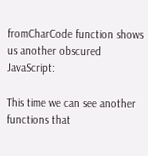fromCharCode function shows us another obscured JavaScript:

This time we can see another functions that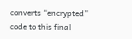converts “encrypted” code to this final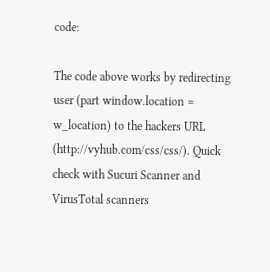code:

The code above works by redirecting user (part window.location = w_location) to the hackers URL (http://vyhub.com/css/css/). Quick check with Sucuri Scanner and VirusTotal scanners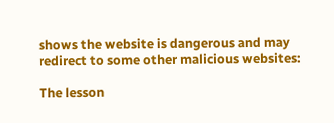shows the website is dangerous and may redirect to some other malicious websites:

The lesson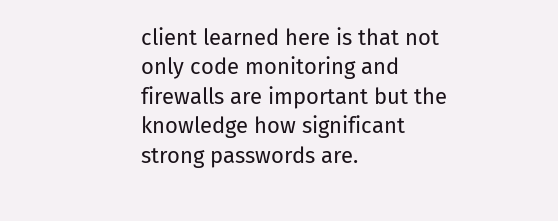client learned here is that not only code monitoring and firewalls are important but the knowledge how significant strong passwords are.